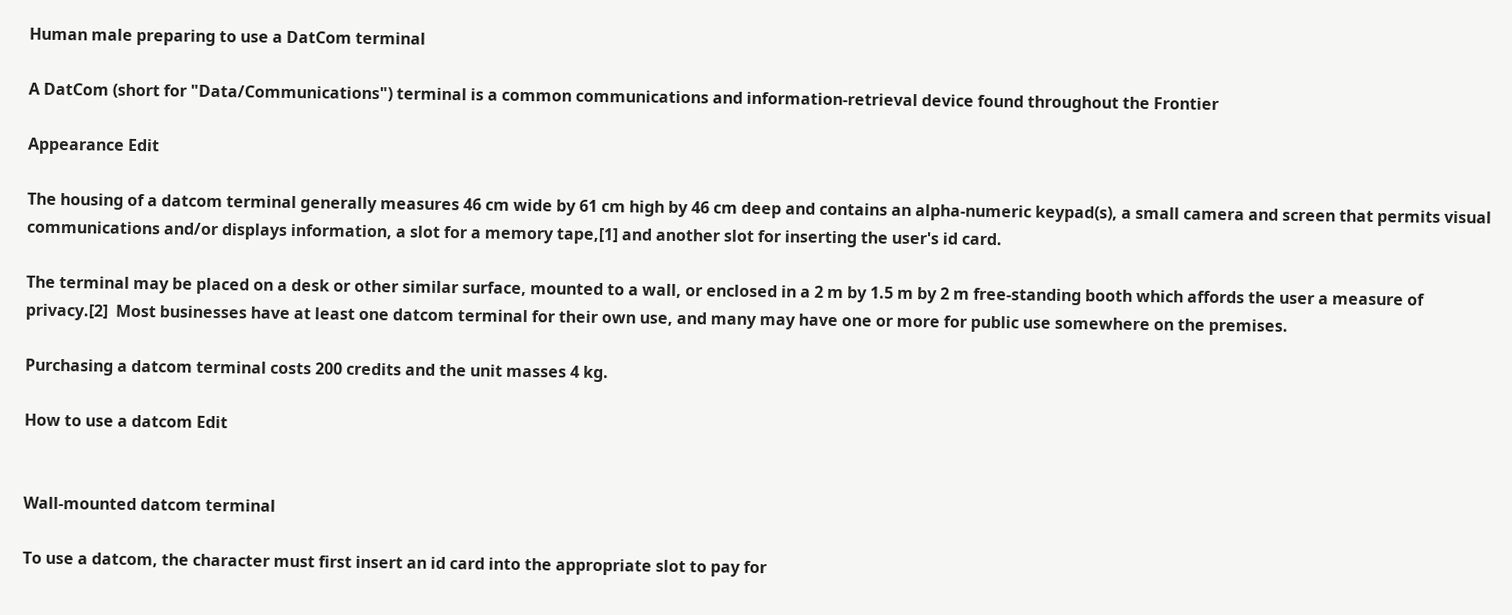Human male preparing to use a DatCom terminal

A DatCom (short for "Data/Communications") terminal is a common communications and information-retrieval device found throughout the Frontier

Appearance Edit

The housing of a datcom terminal generally measures 46 cm wide by 61 cm high by 46 cm deep and contains an alpha-numeric keypad(s), a small camera and screen that permits visual communications and/or displays information, a slot for a memory tape,[1] and another slot for inserting the user's id card.

The terminal may be placed on a desk or other similar surface, mounted to a wall, or enclosed in a 2 m by 1.5 m by 2 m free-standing booth which affords the user a measure of privacy.[2]  Most businesses have at least one datcom terminal for their own use, and many may have one or more for public use somewhere on the premises.

Purchasing a datcom terminal costs 200 credits and the unit masses 4 kg.

How to use a datcom Edit


Wall-mounted datcom terminal

To use a datcom, the character must first insert an id card into the appropriate slot to pay for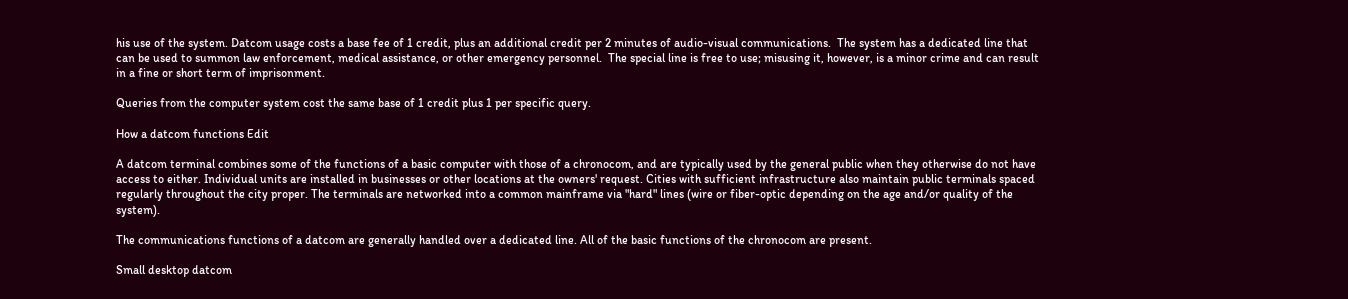his use of the system. Datcom usage costs a base fee of 1 credit, plus an additional credit per 2 minutes of audio-visual communications.  The system has a dedicated line that can be used to summon law enforcement, medical assistance, or other emergency personnel.  The special line is free to use; misusing it, however, is a minor crime and can result in a fine or short term of imprisonment.

Queries from the computer system cost the same base of 1 credit plus 1 per specific query.

How a datcom functions Edit

A datcom terminal combines some of the functions of a basic computer with those of a chronocom, and are typically used by the general public when they otherwise do not have access to either. Individual units are installed in businesses or other locations at the owners' request. Cities with sufficient infrastructure also maintain public terminals spaced regularly throughout the city proper. The terminals are networked into a common mainframe via "hard" lines (wire or fiber-optic depending on the age and/or quality of the system).

The communications functions of a datcom are generally handled over a dedicated line. All of the basic functions of the chronocom are present.

Small desktop datcom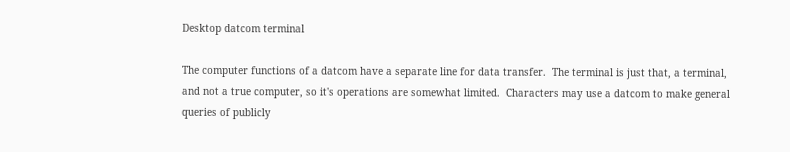Desktop datcom terminal

The computer functions of a datcom have a separate line for data transfer.  The terminal is just that, a terminal, and not a true computer, so it's operations are somewhat limited.  Characters may use a datcom to make general queries of publicly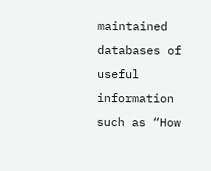maintained databases of useful information such as “How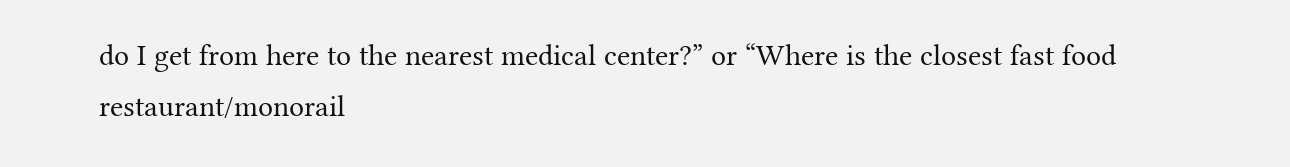do I get from here to the nearest medical center?” or “Where is the closest fast food restaurant/monorail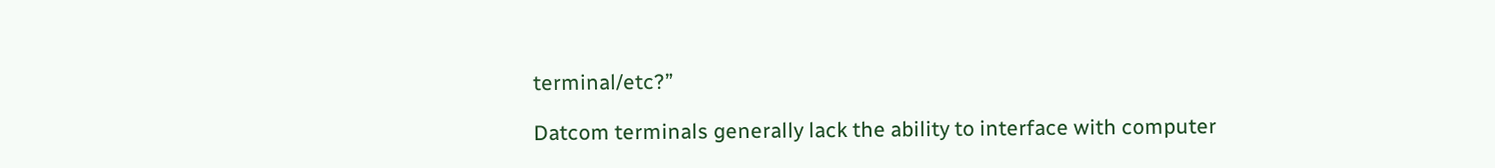terminal/etc?”

Datcom terminals generally lack the ability to interface with computer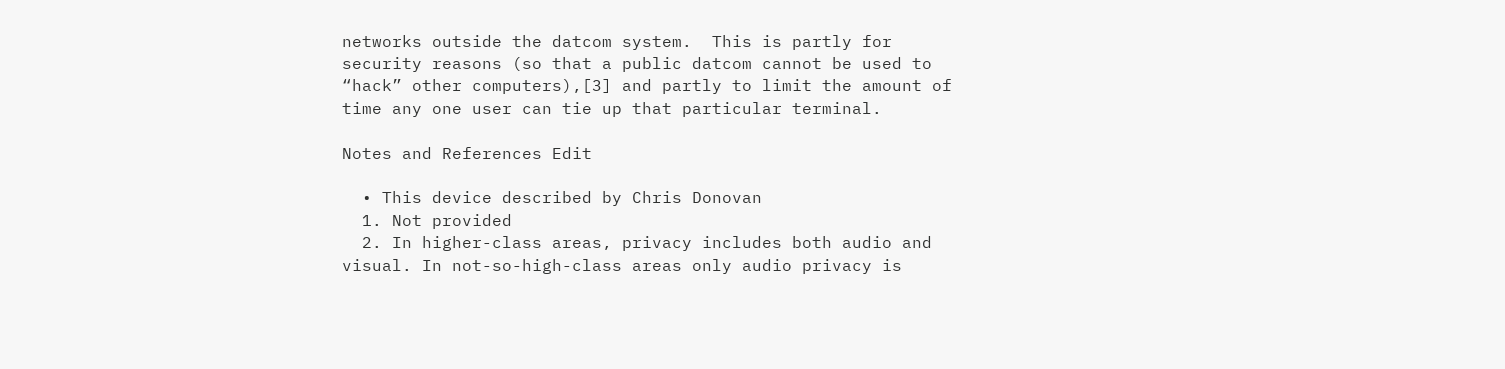networks outside the datcom system.  This is partly for security reasons (so that a public datcom cannot be used to “hack” other computers),[3] and partly to limit the amount of time any one user can tie up that particular terminal.

Notes and References Edit

  • This device described by Chris Donovan
  1. Not provided
  2. In higher-class areas, privacy includes both audio and visual. In not-so-high-class areas only audio privacy is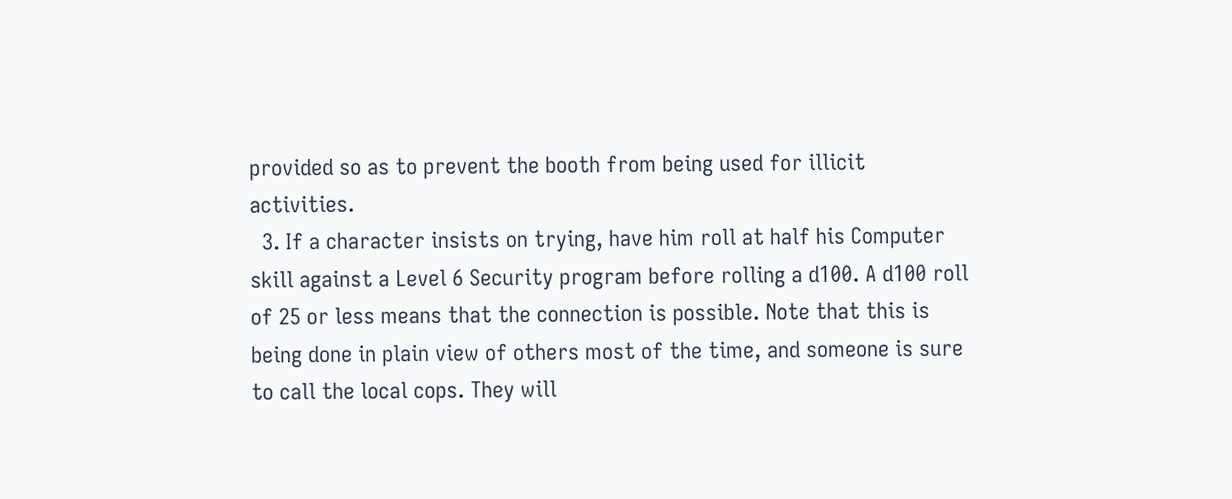provided so as to prevent the booth from being used for illicit activities.
  3. If a character insists on trying, have him roll at half his Computer skill against a Level 6 Security program before rolling a d100. A d100 roll of 25 or less means that the connection is possible. Note that this is being done in plain view of others most of the time, and someone is sure to call the local cops. They will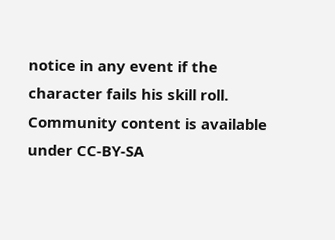notice in any event if the character fails his skill roll.
Community content is available under CC-BY-SA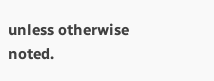unless otherwise noted.